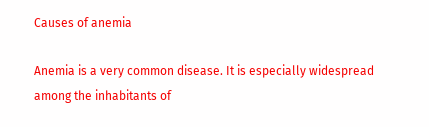Causes of anemia

Anemia is a very common disease. It is especially widespread among the inhabitants of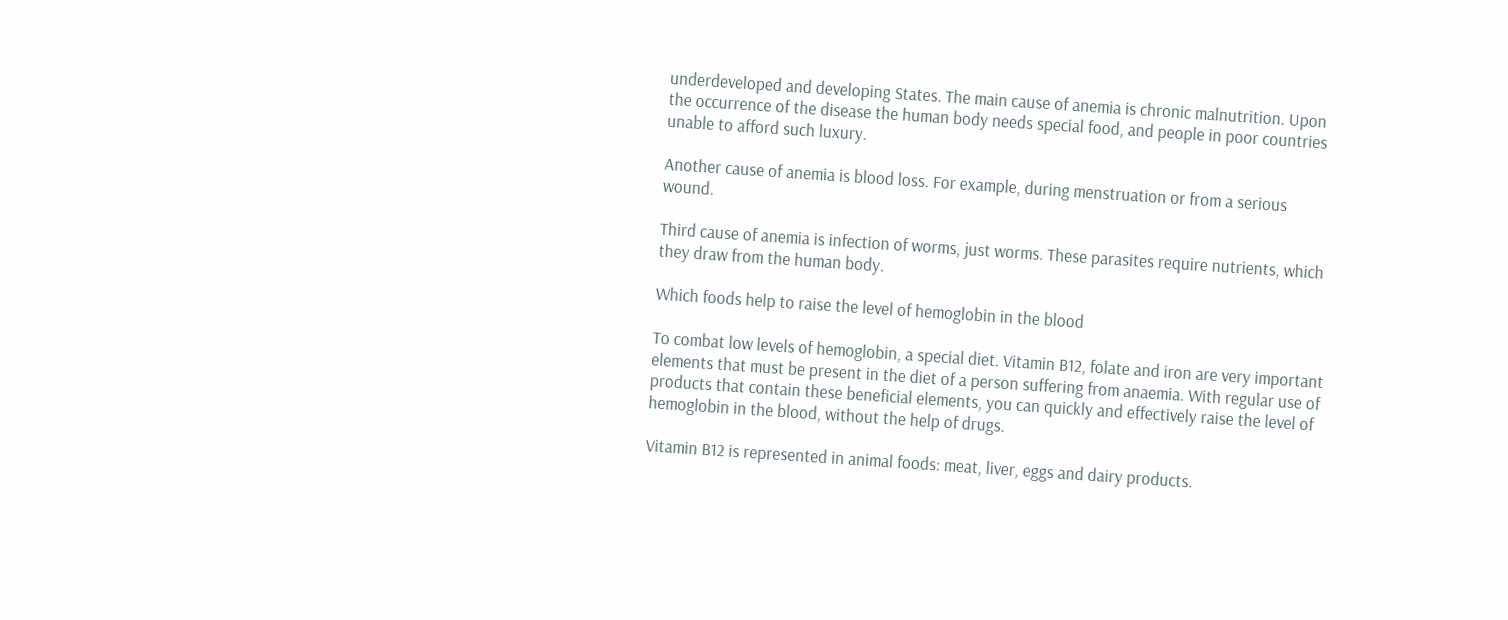underdeveloped and developing States. The main cause of anemia is chronic malnutrition. Upon the occurrence of the disease the human body needs special food, and people in poor countries unable to afford such luxury.

Another cause of anemia is blood loss. For example, during menstruation or from a serious wound.

Third cause of anemia is infection of worms, just worms. These parasites require nutrients, which they draw from the human body.

Which foods help to raise the level of hemoglobin in the blood

To combat low levels of hemoglobin, a special diet. Vitamin B12, folate and iron are very important elements that must be present in the diet of a person suffering from anaemia. With regular use of products that contain these beneficial elements, you can quickly and effectively raise the level of hemoglobin in the blood, without the help of drugs.

Vitamin B12 is represented in animal foods: meat, liver, eggs and dairy products.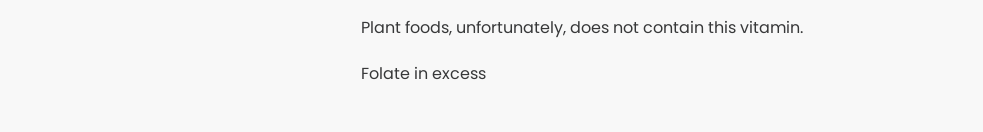Plant foods, unfortunately, does not contain this vitamin.

Folate in excess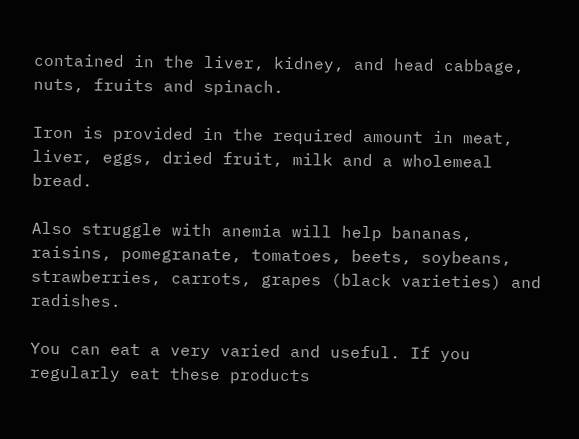contained in the liver, kidney, and head cabbage, nuts, fruits and spinach.

Iron is provided in the required amount in meat, liver, eggs, dried fruit, milk and a wholemeal bread.

Also struggle with anemia will help bananas, raisins, pomegranate, tomatoes, beets, soybeans, strawberries, carrots, grapes (black varieties) and radishes.

You can eat a very varied and useful. If you regularly eat these products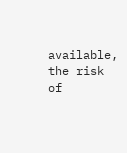available, the risk of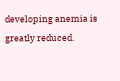developing anemia is greatly reduced.